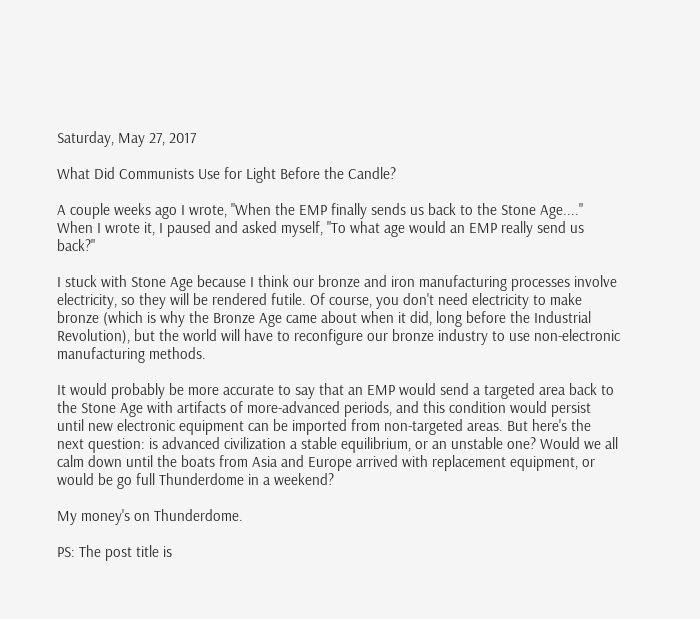Saturday, May 27, 2017

What Did Communists Use for Light Before the Candle?

A couple weeks ago I wrote, "When the EMP finally sends us back to the Stone Age...." When I wrote it, I paused and asked myself, "To what age would an EMP really send us back?"

I stuck with Stone Age because I think our bronze and iron manufacturing processes involve electricity, so they will be rendered futile. Of course, you don't need electricity to make bronze (which is why the Bronze Age came about when it did, long before the Industrial Revolution), but the world will have to reconfigure our bronze industry to use non-electronic manufacturing methods.

It would probably be more accurate to say that an EMP would send a targeted area back to the Stone Age with artifacts of more-advanced periods, and this condition would persist until new electronic equipment can be imported from non-targeted areas. But here's the next question: is advanced civilization a stable equilibrium, or an unstable one? Would we all calm down until the boats from Asia and Europe arrived with replacement equipment, or would be go full Thunderdome in a weekend?

My money's on Thunderdome.

PS: The post title is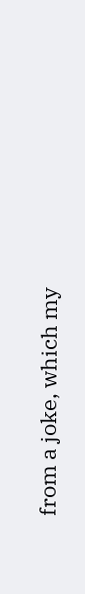from a joke, which my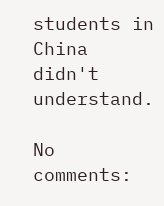students in China didn't understand.

No comments: